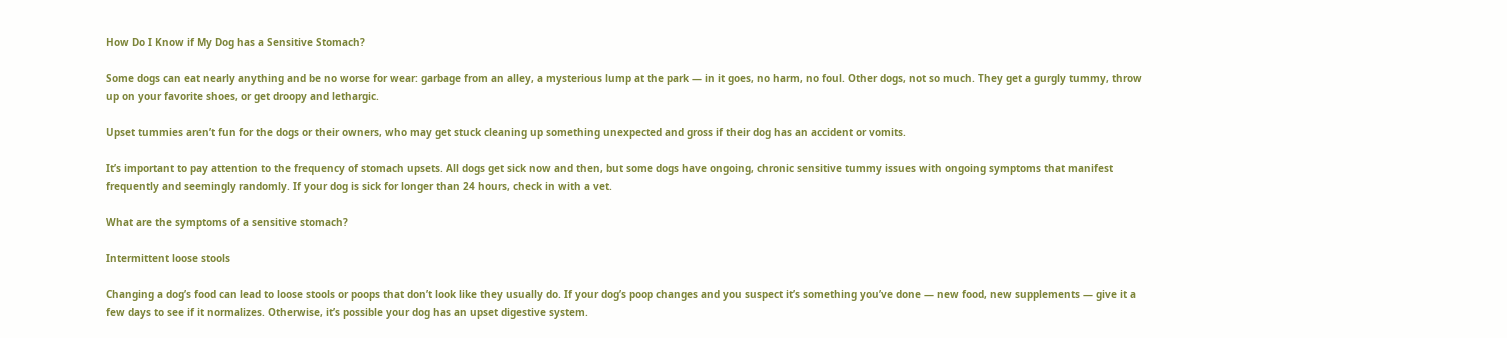How Do I Know if My Dog has a Sensitive Stomach?

Some dogs can eat nearly anything and be no worse for wear: garbage from an alley, a mysterious lump at the park — in it goes, no harm, no foul. Other dogs, not so much. They get a gurgly tummy, throw up on your favorite shoes, or get droopy and lethargic.

Upset tummies aren’t fun for the dogs or their owners, who may get stuck cleaning up something unexpected and gross if their dog has an accident or vomits.

It’s important to pay attention to the frequency of stomach upsets. All dogs get sick now and then, but some dogs have ongoing, chronic sensitive tummy issues with ongoing symptoms that manifest frequently and seemingly randomly. If your dog is sick for longer than 24 hours, check in with a vet.

What are the symptoms of a sensitive stomach?

Intermittent loose stools

Changing a dog’s food can lead to loose stools or poops that don’t look like they usually do. If your dog’s poop changes and you suspect it’s something you’ve done — new food, new supplements — give it a few days to see if it normalizes. Otherwise, it’s possible your dog has an upset digestive system.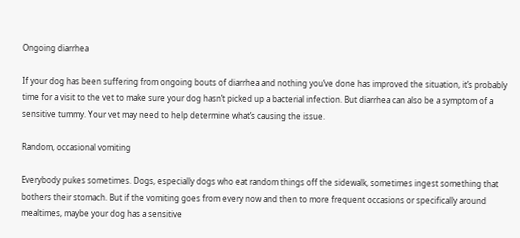Ongoing diarrhea

If your dog has been suffering from ongoing bouts of diarrhea and nothing you’ve done has improved the situation, it’s probably time for a visit to the vet to make sure your dog hasn’t picked up a bacterial infection. But diarrhea can also be a symptom of a sensitive tummy. Your vet may need to help determine what’s causing the issue.

Random, occasional vomiting

Everybody pukes sometimes. Dogs, especially dogs who eat random things off the sidewalk, sometimes ingest something that bothers their stomach. But if the vomiting goes from every now and then to more frequent occasions or specifically around mealtimes, maybe your dog has a sensitive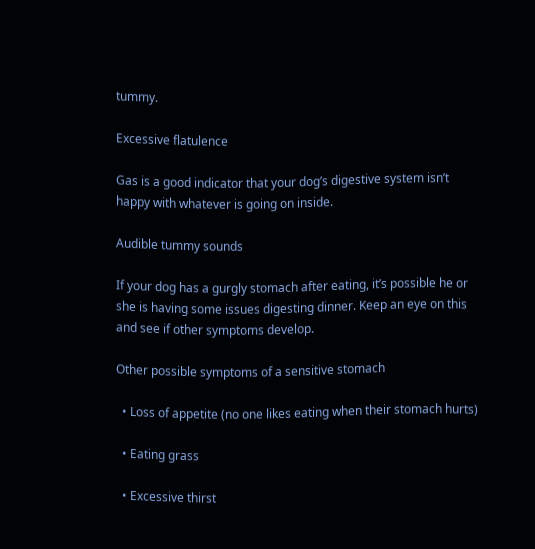tummy.

Excessive flatulence

Gas is a good indicator that your dog’s digestive system isn’t happy with whatever is going on inside.

Audible tummy sounds

If your dog has a gurgly stomach after eating, it’s possible he or she is having some issues digesting dinner. Keep an eye on this and see if other symptoms develop.

Other possible symptoms of a sensitive stomach

  • Loss of appetite (no one likes eating when their stomach hurts)

  • Eating grass

  • Excessive thirst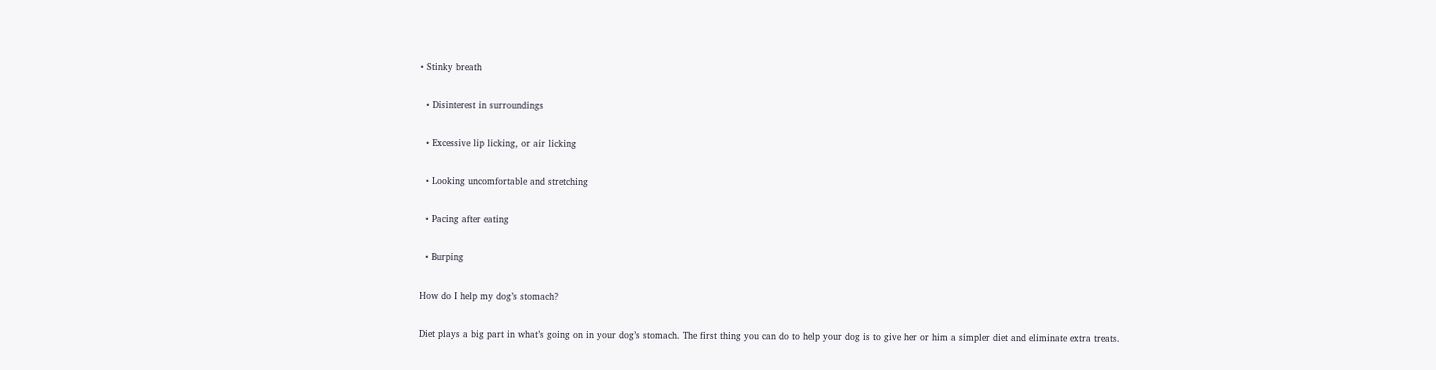• Stinky breath

  • Disinterest in surroundings

  • Excessive lip licking, or air licking

  • Looking uncomfortable and stretching

  • Pacing after eating

  • Burping

How do I help my dog’s stomach?

Diet plays a big part in what’s going on in your dog’s stomach. The first thing you can do to help your dog is to give her or him a simpler diet and eliminate extra treats.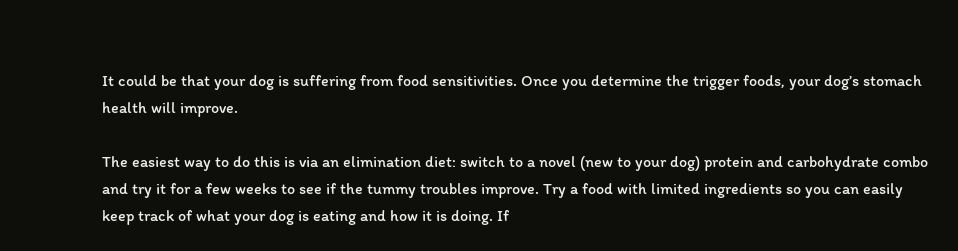It could be that your dog is suffering from food sensitivities. Once you determine the trigger foods, your dog’s stomach health will improve.

The easiest way to do this is via an elimination diet: switch to a novel (new to your dog) protein and carbohydrate combo and try it for a few weeks to see if the tummy troubles improve. Try a food with limited ingredients so you can easily keep track of what your dog is eating and how it is doing. If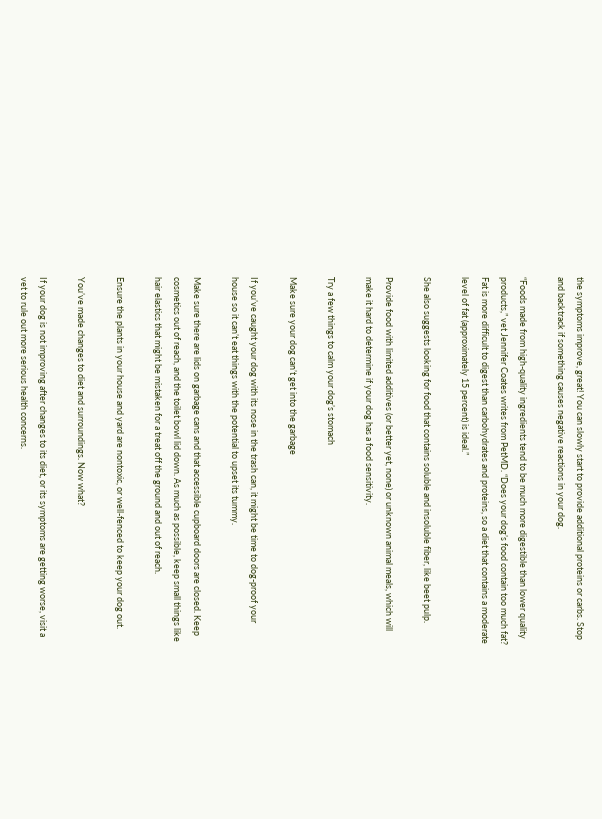the symptoms improve, great! You can slowly start to provide additional proteins or carbs. Stop and backtrack if something causes negative reactions in your dog.

“Foods made from high-quality ingredients tend to be much more digestible than lower quality products,” vet Jennifer Coates writes from PetMD. “Does your dog’s food contain too much fat? Fat is more difficult to digest than carbohydrates and proteins, so a diet that contains a moderate level of fat (approximately 15 percent) is ideal.”

She also suggests looking for food that contains soluble and insoluble fiber, like beet pulp.

Provide food with limited additives (or better yet, none) or unknown animal meals, which will make it hard to determine if your dog has a food sensitivity.

Try a few things to calm your dog’s stomach

Make sure your dog can’t get into the garbage

If you’ve caught your dog with its nose in the trash can, it might be time to dog-proof your house so it can’t eat things with the potential to upset its tummy.

Make sure there are lids on garbage cans and that accessible cupboard doors are closed. Keep cosmetics out of reach, and the toilet bowl lid down. As much as possible, keep small things like hair elastics that might be mistaken for a treat off the ground and out of reach.

Ensure the plants in your house and yard are nontoxic, or well-fenced to keep your dog out.

You’ve made changes to diet and surroundings. Now what?

If your dog is not improving after changes to its diet, or its symptoms are getting worse, visit a vet to rule out more serious health concerns.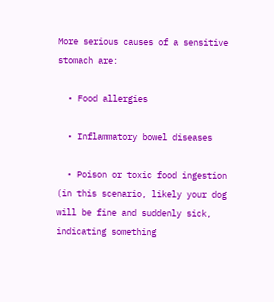More serious causes of a sensitive stomach are:

  • Food allergies

  • Inflammatory bowel diseases

  • Poison or toxic food ingestion (in this scenario, likely your dog will be fine and suddenly sick, indicating something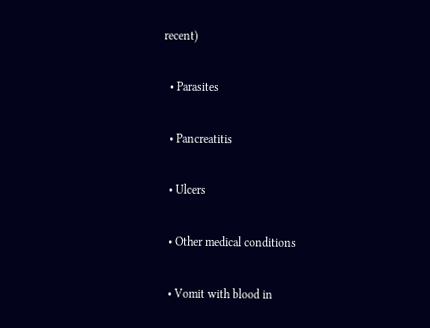recent)

  • Parasites

  • Pancreatitis

  • Ulcers

  • Other medical conditions

  • Vomit with blood in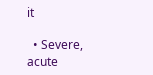it

  • Severe, acute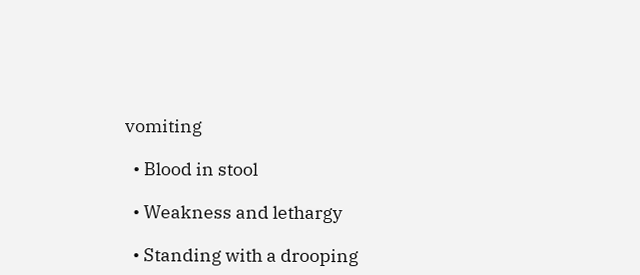vomiting

  • Blood in stool

  • Weakness and lethargy

  • Standing with a drooping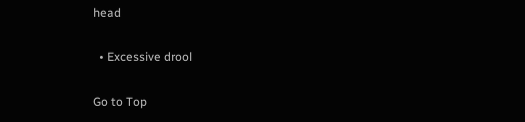head

  • Excessive drool

Go to Top